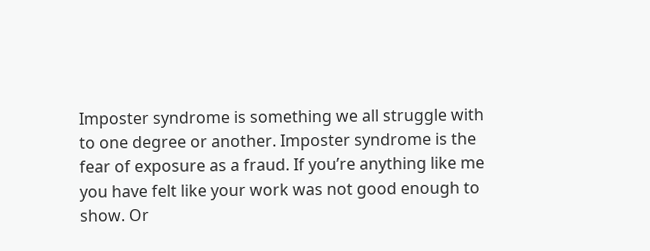Imposter syndrome is something we all struggle with to one degree or another. Imposter syndrome is the fear of exposure as a fraud. If you’re anything like me you have felt like your work was not good enough to show. Or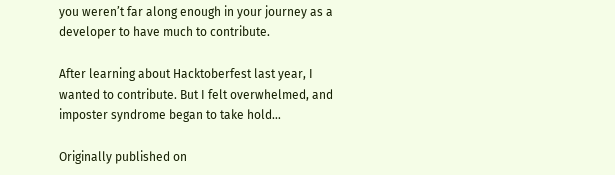you weren’t far along enough in your journey as a developer to have much to contribute.

After learning about Hacktoberfest last year, I wanted to contribute. But I felt overwhelmed, and imposter syndrome began to take hold…

Originally published on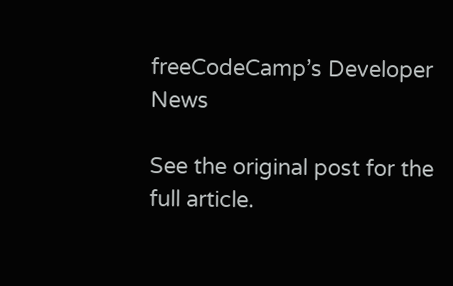freeCodeCamp’s Developer News

See the original post for the full article.